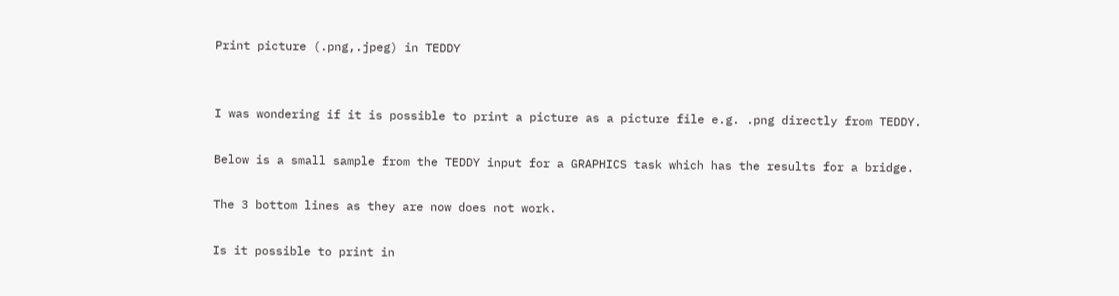Print picture (.png,.jpeg) in TEDDY


I was wondering if it is possible to print a picture as a picture file e.g. .png directly from TEDDY.

Below is a small sample from the TEDDY input for a GRAPHICS task which has the results for a bridge.

The 3 bottom lines as they are now does not work.

Is it possible to print in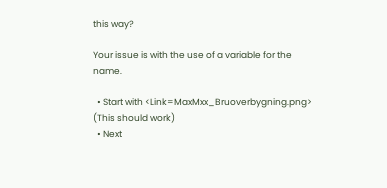this way?

Your issue is with the use of a variable for the name.

  • Start with <Link=MaxMxx_Bruoverbygning.png> (This should work)
  • Next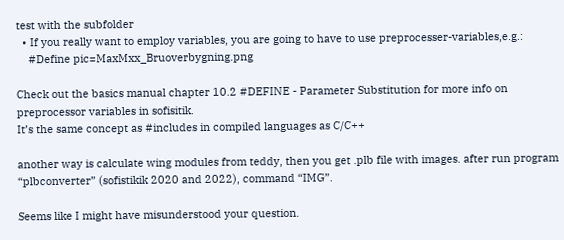test with the subfolder
  • If you really want to employ variables, you are going to have to use preprocesser-variables,e.g.:
    #Define pic=MaxMxx_Bruoverbygning.png

Check out the basics manual chapter 10.2 #DEFINE - Parameter Substitution for more info on preprocessor variables in sofisitik.
It’s the same concept as #includes in compiled languages as C/C++

another way is calculate wing modules from teddy, then you get .plb file with images. after run program “plbconverter” (sofistikik 2020 and 2022), command “IMG”.

Seems like I might have misunderstood your question.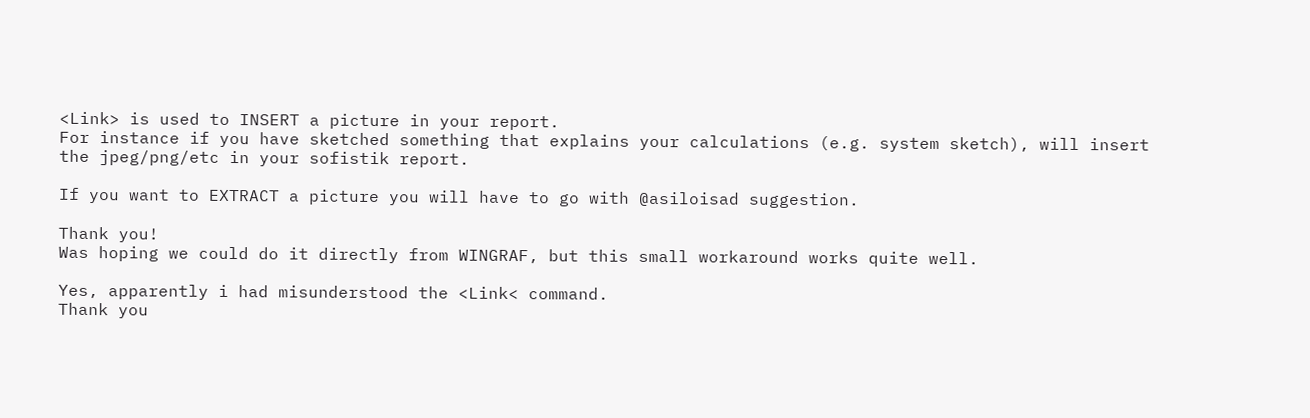<Link> is used to INSERT a picture in your report.
For instance if you have sketched something that explains your calculations (e.g. system sketch), will insert the jpeg/png/etc in your sofistik report.

If you want to EXTRACT a picture you will have to go with @asiloisad suggestion.

Thank you!
Was hoping we could do it directly from WINGRAF, but this small workaround works quite well.

Yes, apparently i had misunderstood the <Link< command.
Thank you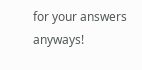for your answers anyways!